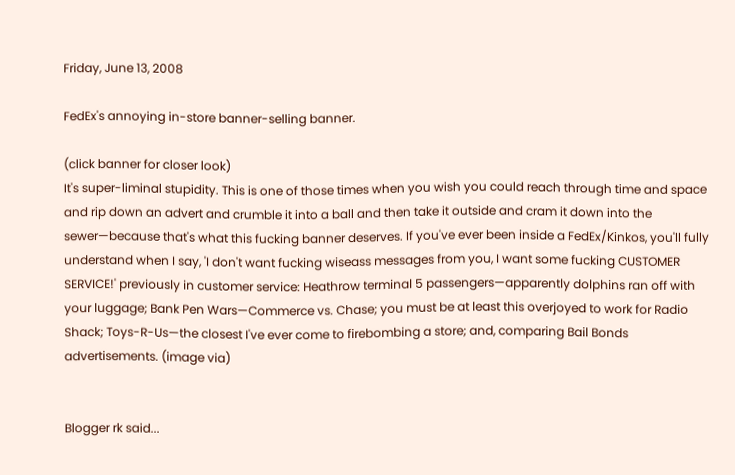Friday, June 13, 2008

FedEx's annoying in-store banner-selling banner.

(click banner for closer look)
It's super-liminal stupidity. This is one of those times when you wish you could reach through time and space and rip down an advert and crumble it into a ball and then take it outside and cram it down into the sewer—because that's what this fucking banner deserves. If you've ever been inside a FedEx/Kinkos, you'll fully understand when I say, 'I don't want fucking wiseass messages from you, I want some fucking CUSTOMER SERVICE!' previously in customer service: Heathrow terminal 5 passengers—apparently dolphins ran off with your luggage; Bank Pen Wars—Commerce vs. Chase; you must be at least this overjoyed to work for Radio Shack; Toys-R-Us—the closest I've ever come to firebombing a store; and, comparing Bail Bonds advertisements. (image via)


Blogger rk said...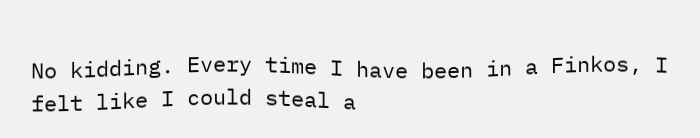No kidding. Every time I have been in a Finkos, I felt like I could steal a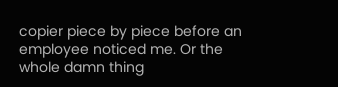copier piece by piece before an employee noticed me. Or the whole damn thing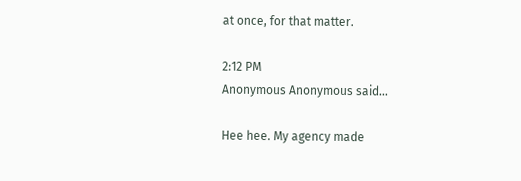at once, for that matter.

2:12 PM
Anonymous Anonymous said...

Hee hee. My agency made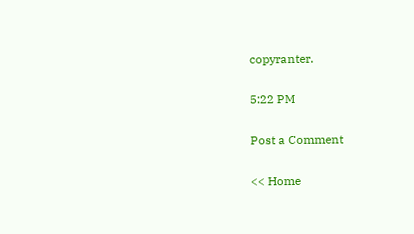copyranter.

5:22 PM

Post a Comment

<< Home